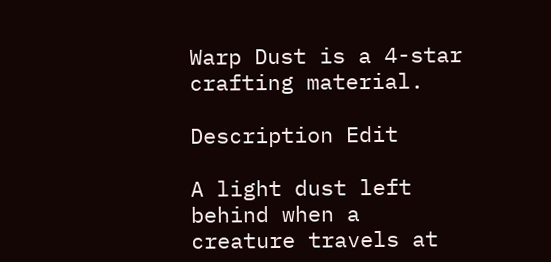Warp Dust is a 4-star crafting material.

Description Edit

A light dust left behind when a creature travels at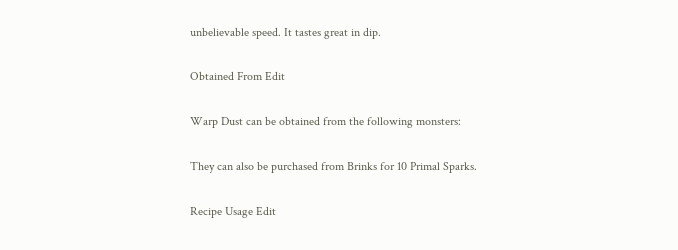unbelievable speed. It tastes great in dip.

Obtained From Edit

Warp Dust can be obtained from the following monsters:

They can also be purchased from Brinks for 10 Primal Sparks.

Recipe Usage Edit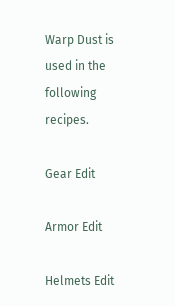Warp Dust is used in the following recipes.

Gear Edit

Armor Edit

Helmets Edit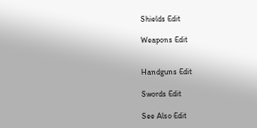Shields Edit

Weapons Edit


Handguns Edit

Swords Edit

See Also Edit